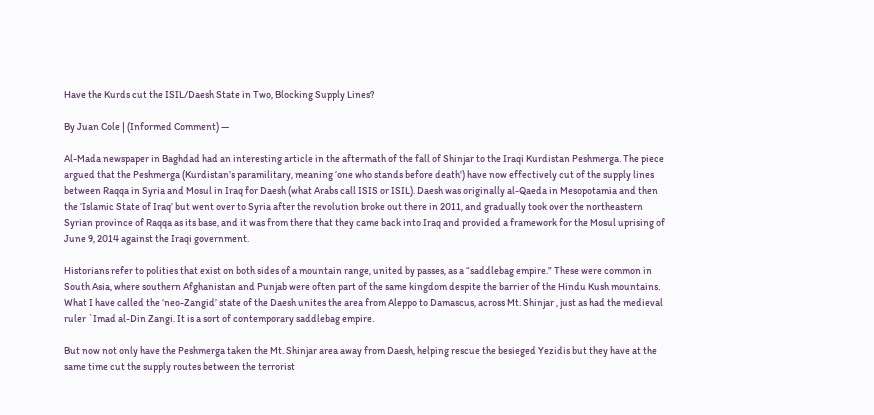Have the Kurds cut the ISIL/Daesh State in Two, Blocking Supply Lines?

By Juan Cole | (Informed Comment) —

Al-Mada newspaper in Baghdad had an interesting article in the aftermath of the fall of Shinjar to the Iraqi Kurdistan Peshmerga. The piece argued that the Peshmerga (Kurdistan’s paramilitary, meaning ‘one who stands before death’) have now effectively cut of the supply lines between Raqqa in Syria and Mosul in Iraq for Daesh (what Arabs call ISIS or ISIL). Daesh was originally al-Qaeda in Mesopotamia and then the ‘Islamic State of Iraq’ but went over to Syria after the revolution broke out there in 2011, and gradually took over the northeastern Syrian province of Raqqa as its base, and it was from there that they came back into Iraq and provided a framework for the Mosul uprising of June 9, 2014 against the Iraqi government.

Historians refer to polities that exist on both sides of a mountain range, united by passes, as a “saddlebag empire.” These were common in South Asia, where southern Afghanistan and Punjab were often part of the same kingdom despite the barrier of the Hindu Kush mountains. What I have called the ‘neo-Zangid’ state of the Daesh unites the area from Aleppo to Damascus, across Mt. Shinjar , just as had the medieval ruler `Imad al-Din Zangi. It is a sort of contemporary saddlebag empire.

But now not only have the Peshmerga taken the Mt. Shinjar area away from Daesh, helping rescue the besieged Yezidis but they have at the same time cut the supply routes between the terrorist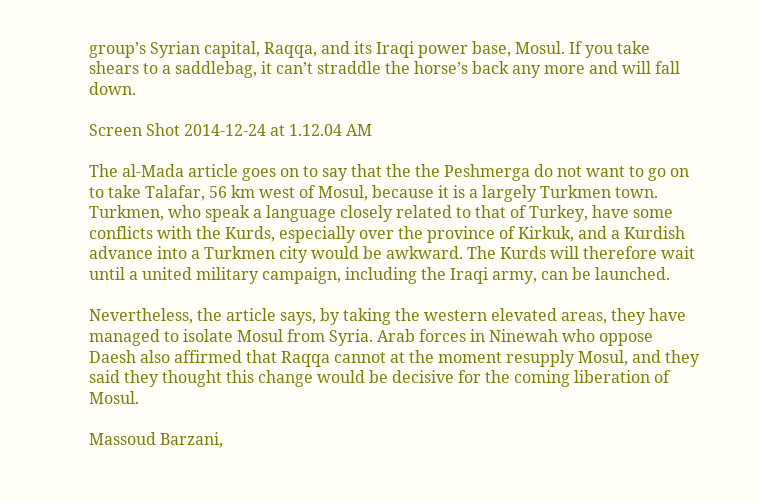group’s Syrian capital, Raqqa, and its Iraqi power base, Mosul. If you take shears to a saddlebag, it can’t straddle the horse’s back any more and will fall down.

Screen Shot 2014-12-24 at 1.12.04 AM

The al-Mada article goes on to say that the the Peshmerga do not want to go on to take Talafar, 56 km west of Mosul, because it is a largely Turkmen town. Turkmen, who speak a language closely related to that of Turkey, have some conflicts with the Kurds, especially over the province of Kirkuk, and a Kurdish advance into a Turkmen city would be awkward. The Kurds will therefore wait until a united military campaign, including the Iraqi army, can be launched.

Nevertheless, the article says, by taking the western elevated areas, they have managed to isolate Mosul from Syria. Arab forces in Ninewah who oppose Daesh also affirmed that Raqqa cannot at the moment resupply Mosul, and they said they thought this change would be decisive for the coming liberation of Mosul.

Massoud Barzani,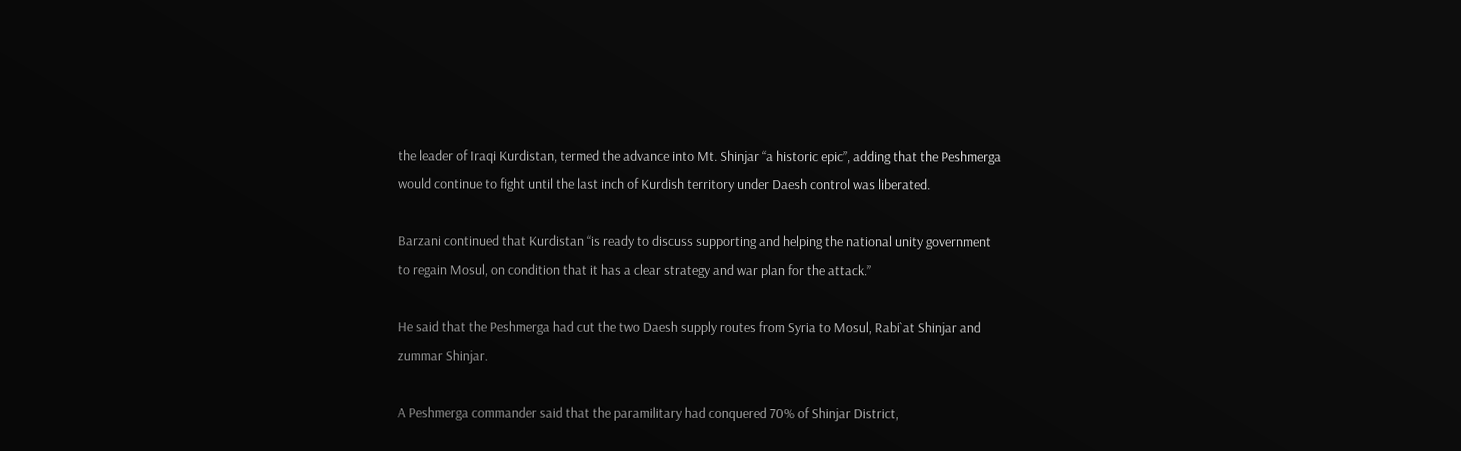the leader of Iraqi Kurdistan, termed the advance into Mt. Shinjar “a historic epic”, adding that the Peshmerga would continue to fight until the last inch of Kurdish territory under Daesh control was liberated.

Barzani continued that Kurdistan “is ready to discuss supporting and helping the national unity government to regain Mosul, on condition that it has a clear strategy and war plan for the attack.”

He said that the Peshmerga had cut the two Daesh supply routes from Syria to Mosul, Rabi`at Shinjar and zummar Shinjar.

A Peshmerga commander said that the paramilitary had conquered 70% of Shinjar District,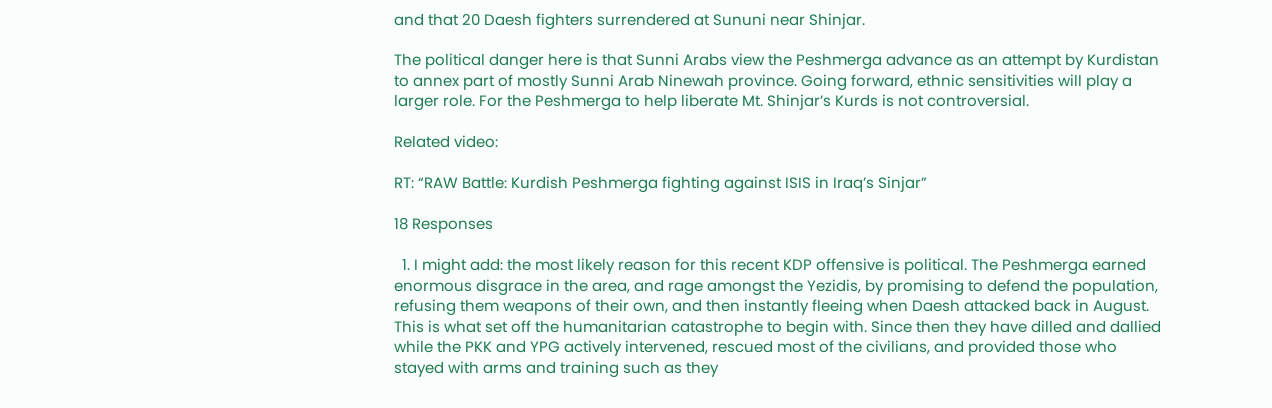and that 20 Daesh fighters surrendered at Sununi near Shinjar.

The political danger here is that Sunni Arabs view the Peshmerga advance as an attempt by Kurdistan to annex part of mostly Sunni Arab Ninewah province. Going forward, ethnic sensitivities will play a larger role. For the Peshmerga to help liberate Mt. Shinjar’s Kurds is not controversial.

Related video:

RT: “RAW Battle: Kurdish Peshmerga fighting against ISIS in Iraq’s Sinjar”

18 Responses

  1. I might add: the most likely reason for this recent KDP offensive is political. The Peshmerga earned enormous disgrace in the area, and rage amongst the Yezidis, by promising to defend the population, refusing them weapons of their own, and then instantly fleeing when Daesh attacked back in August. This is what set off the humanitarian catastrophe to begin with. Since then they have dilled and dallied while the PKK and YPG actively intervened, rescued most of the civilians, and provided those who stayed with arms and training such as they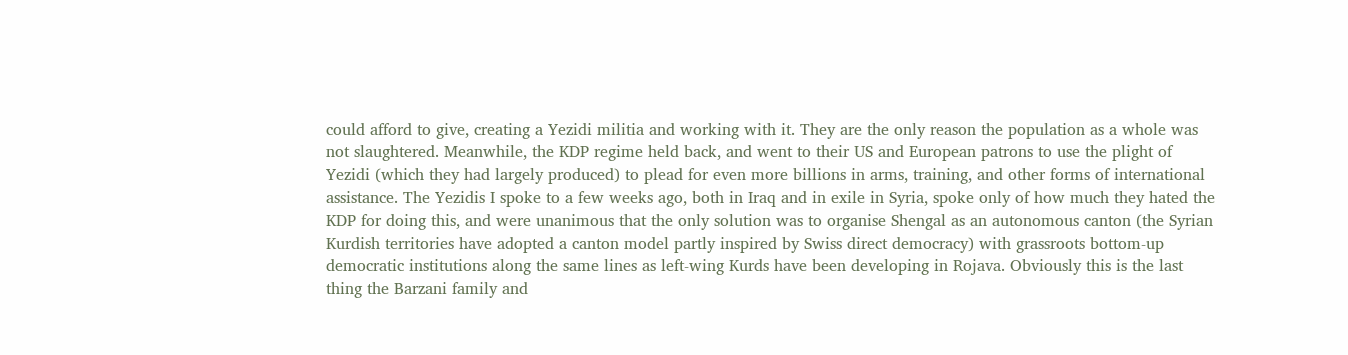could afford to give, creating a Yezidi militia and working with it. They are the only reason the population as a whole was not slaughtered. Meanwhile, the KDP regime held back, and went to their US and European patrons to use the plight of Yezidi (which they had largely produced) to plead for even more billions in arms, training, and other forms of international assistance. The Yezidis I spoke to a few weeks ago, both in Iraq and in exile in Syria, spoke only of how much they hated the KDP for doing this, and were unanimous that the only solution was to organise Shengal as an autonomous canton (the Syrian Kurdish territories have adopted a canton model partly inspired by Swiss direct democracy) with grassroots bottom-up democratic institutions along the same lines as left-wing Kurds have been developing in Rojava. Obviously this is the last thing the Barzani family and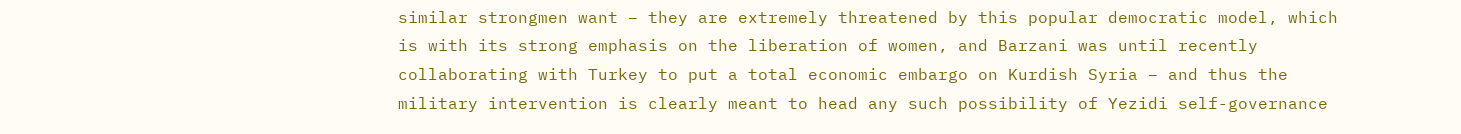similar strongmen want – they are extremely threatened by this popular democratic model, which is with its strong emphasis on the liberation of women, and Barzani was until recently collaborating with Turkey to put a total economic embargo on Kurdish Syria – and thus the military intervention is clearly meant to head any such possibility of Yezidi self-governance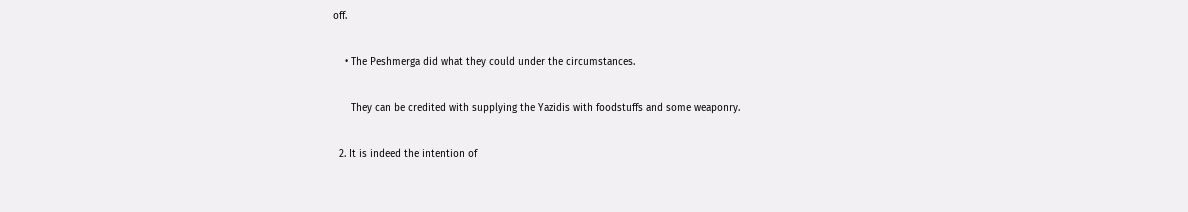off.

    • The Peshmerga did what they could under the circumstances.

      They can be credited with supplying the Yazidis with foodstuffs and some weaponry.

  2. It is indeed the intention of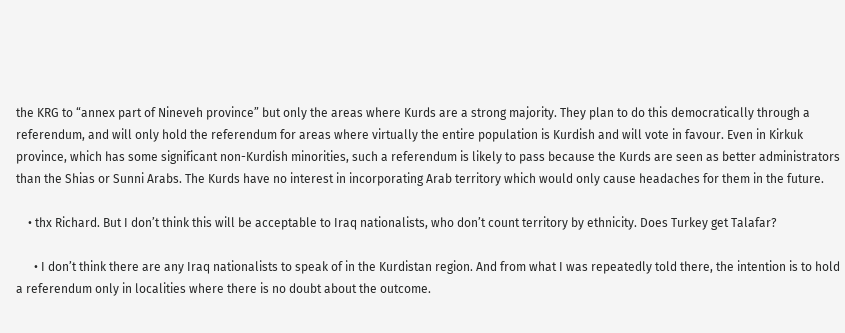the KRG to “annex part of Nineveh province” but only the areas where Kurds are a strong majority. They plan to do this democratically through a referendum, and will only hold the referendum for areas where virtually the entire population is Kurdish and will vote in favour. Even in Kirkuk province, which has some significant non-Kurdish minorities, such a referendum is likely to pass because the Kurds are seen as better administrators than the Shias or Sunni Arabs. The Kurds have no interest in incorporating Arab territory which would only cause headaches for them in the future.

    • thx Richard. But I don’t think this will be acceptable to Iraq nationalists, who don’t count territory by ethnicity. Does Turkey get Talafar?

      • I don’t think there are any Iraq nationalists to speak of in the Kurdistan region. And from what I was repeatedly told there, the intention is to hold a referendum only in localities where there is no doubt about the outcome.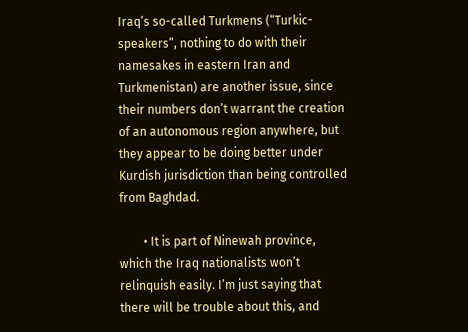Iraq’s so-called Turkmens (“Turkic-speakers”, nothing to do with their namesakes in eastern Iran and Turkmenistan) are another issue, since their numbers don’t warrant the creation of an autonomous region anywhere, but they appear to be doing better under Kurdish jurisdiction than being controlled from Baghdad.

        • It is part of Ninewah province, which the Iraq nationalists won’t relinquish easily. I’m just saying that there will be trouble about this, and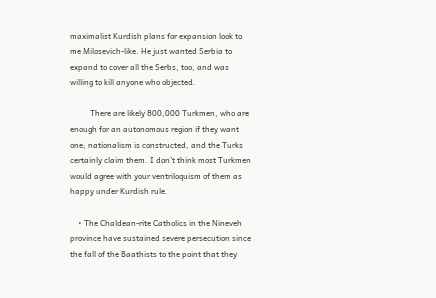maximalist Kurdish plans for expansion look to me Milosevich-like. He just wanted Serbia to expand to cover all the Serbs, too, and was willing to kill anyone who objected.

          There are likely 800,000 Turkmen, who are enough for an autonomous region if they want one; nationalism is constructed, and the Turks certainly claim them. I don’t think most Turkmen would agree with your ventriloquism of them as happy under Kurdish rule.

    • The Chaldean-rite Catholics in the Nineveh province have sustained severe persecution since the fall of the Baathists to the point that they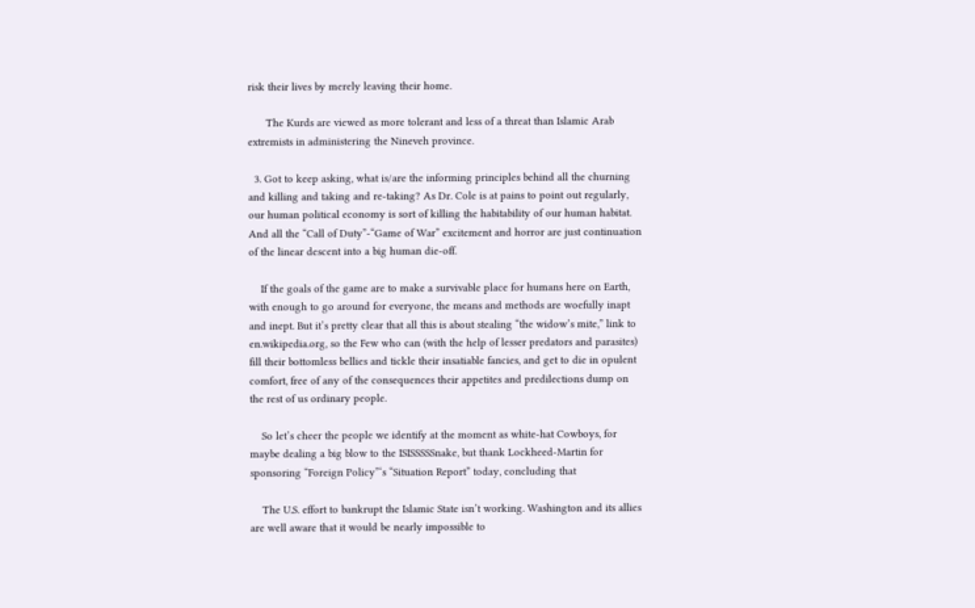risk their lives by merely leaving their home.

      The Kurds are viewed as more tolerant and less of a threat than Islamic Arab extremists in administering the Nineveh province.

  3. Got to keep asking, what is/are the informing principles behind all the churning and killing and taking and re-taking? As Dr. Cole is at pains to point out regularly, our human political economy is sort of killing the habitability of our human habitat. And all the “Call of Duty”-“Game of War” excitement and horror are just continuation of the linear descent into a big human die-off.

    If the goals of the game are to make a survivable place for humans here on Earth, with enough to go around for everyone, the means and methods are woefully inapt and inept. But it’s pretty clear that all this is about stealing “the widow’s mite,” link to en.wikipedia.org, so the Few who can (with the help of lesser predators and parasites) fill their bottomless bellies and tickle their insatiable fancies, and get to die in opulent comfort, free of any of the consequences their appetites and predilections dump on the rest of us ordinary people.

    So let’s cheer the people we identify at the moment as white-hat Cowboys, for maybe dealing a big blow to the ISISSSSSnake, but thank Lockheed-Martin for sponsoring “Foreign Policy”‘s “Situation Report” today, concluding that

    The U.S. effort to bankrupt the Islamic State isn’t working. Washington and its allies are well aware that it would be nearly impossible to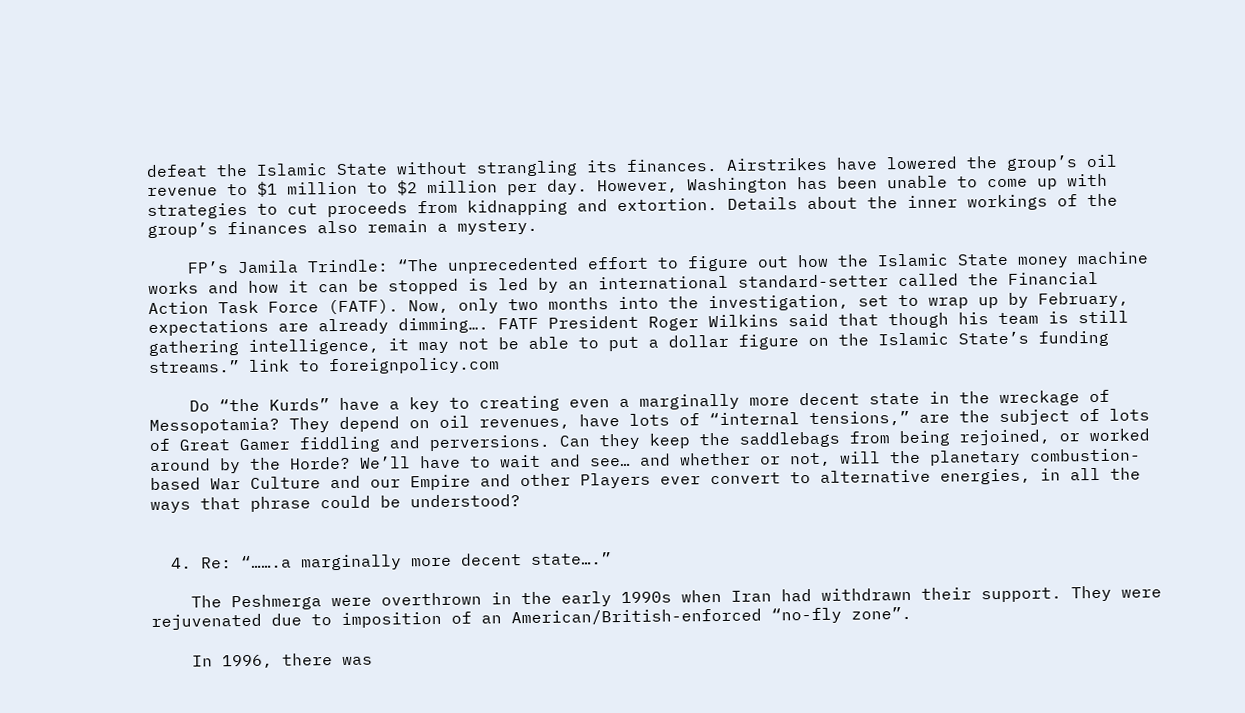defeat the Islamic State without strangling its finances. Airstrikes have lowered the group’s oil revenue to $1 million to $2 million per day. However, Washington has been unable to come up with strategies to cut proceeds from kidnapping and extortion. Details about the inner workings of the group’s finances also remain a mystery.

    FP’s Jamila Trindle: “The unprecedented effort to figure out how the Islamic State money machine works and how it can be stopped is led by an international standard-setter called the Financial Action Task Force (FATF). Now, only two months into the investigation, set to wrap up by February, expectations are already dimming…. FATF President Roger Wilkins said that though his team is still gathering intelligence, it may not be able to put a dollar figure on the Islamic State’s funding streams.” link to foreignpolicy.com

    Do “the Kurds” have a key to creating even a marginally more decent state in the wreckage of Messopotamia? They depend on oil revenues, have lots of “internal tensions,” are the subject of lots of Great Gamer fiddling and perversions. Can they keep the saddlebags from being rejoined, or worked around by the Horde? We’ll have to wait and see… and whether or not, will the planetary combustion-based War Culture and our Empire and other Players ever convert to alternative energies, in all the ways that phrase could be understood?


  4. Re: “…….a marginally more decent state….”

    The Peshmerga were overthrown in the early 1990s when Iran had withdrawn their support. They were rejuvenated due to imposition of an American/British-enforced “no-fly zone”.

    In 1996, there was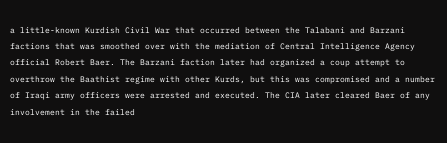a little-known Kurdish Civil War that occurred between the Talabani and Barzani factions that was smoothed over with the mediation of Central Intelligence Agency official Robert Baer. The Barzani faction later had organized a coup attempt to overthrow the Baathist regime with other Kurds, but this was compromised and a number of Iraqi army officers were arrested and executed. The CIA later cleared Baer of any involvement in the failed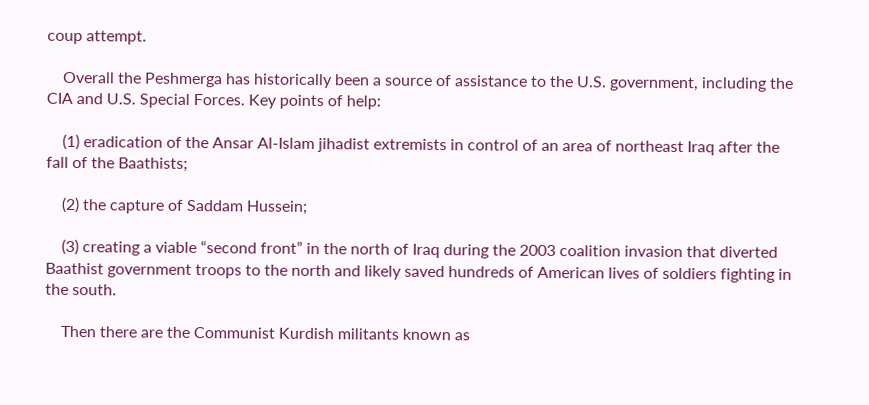coup attempt.

    Overall the Peshmerga has historically been a source of assistance to the U.S. government, including the CIA and U.S. Special Forces. Key points of help:

    (1) eradication of the Ansar Al-Islam jihadist extremists in control of an area of northeast Iraq after the fall of the Baathists;

    (2) the capture of Saddam Hussein;

    (3) creating a viable “second front” in the north of Iraq during the 2003 coalition invasion that diverted Baathist government troops to the north and likely saved hundreds of American lives of soldiers fighting in the south.

    Then there are the Communist Kurdish militants known as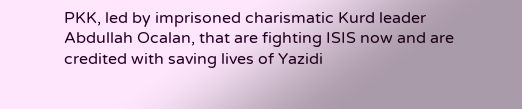PKK, led by imprisoned charismatic Kurd leader Abdullah Ocalan, that are fighting ISIS now and are credited with saving lives of Yazidi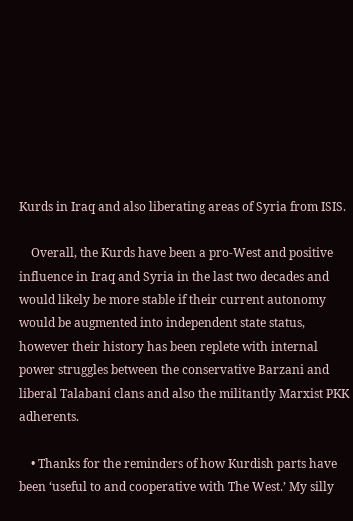Kurds in Iraq and also liberating areas of Syria from ISIS.

    Overall, the Kurds have been a pro-West and positive influence in Iraq and Syria in the last two decades and would likely be more stable if their current autonomy would be augmented into independent state status, however their history has been replete with internal power struggles between the conservative Barzani and liberal Talabani clans and also the militantly Marxist PKK adherents.

    • Thanks for the reminders of how Kurdish parts have been ‘useful to and cooperative with The West.’ My silly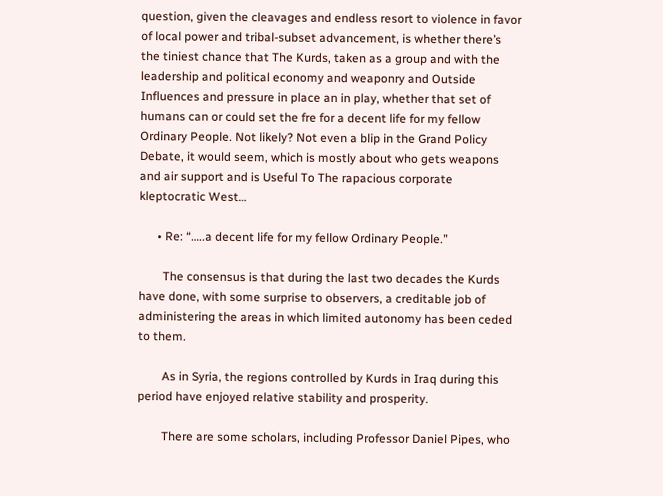question, given the cleavages and endless resort to violence in favor of local power and tribal-subset advancement, is whether there’s the tiniest chance that The Kurds, taken as a group and with the leadership and political economy and weaponry and Outside Influences and pressure in place an in play, whether that set of humans can or could set the fre for a decent life for my fellow Ordinary People. Not likely? Not even a blip in the Grand Policy Debate, it would seem, which is mostly about who gets weapons and air support and is Useful To The rapacious corporate kleptocratic West…

      • Re: “…..a decent life for my fellow Ordinary People.”

        The consensus is that during the last two decades the Kurds have done, with some surprise to observers, a creditable job of administering the areas in which limited autonomy has been ceded to them.

        As in Syria, the regions controlled by Kurds in Iraq during this period have enjoyed relative stability and prosperity.

        There are some scholars, including Professor Daniel Pipes, who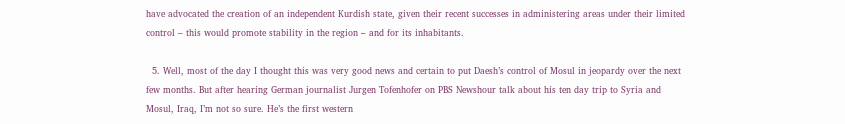have advocated the creation of an independent Kurdish state, given their recent successes in administering areas under their limited control – this would promote stability in the region – and for its inhabitants.

  5. Well, most of the day I thought this was very good news and certain to put Daesh’s control of Mosul in jeopardy over the next few months. But after hearing German journalist Jurgen Tofenhofer on PBS Newshour talk about his ten day trip to Syria and Mosul, Iraq, I’m not so sure. He’s the first western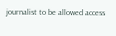journalist to be allowed access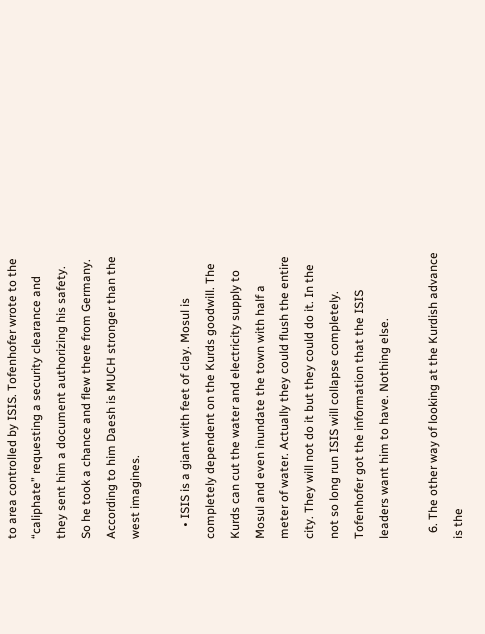to area controlled by ISIS. Tofenhofer wrote to the “caliphate” requesting a security clearance and they sent him a document authorizing his safety. So he took a chance and flew there from Germany. According to him Daesh is MUCH stronger than the west imagines.

    • ISIS is a giant with feet of clay. Mosul is completely dependent on the Kurds goodwill. The Kurds can cut the water and electricity supply to Mosul and even inundate the town with half a meter of water. Actually they could flush the entire city. They will not do it but they could do it. In the not so long run ISIS will collapse completely. Tofenhofer got the information that the ISIS leaders want him to have. Nothing else.

  6. The other way of looking at the Kurdish advance is the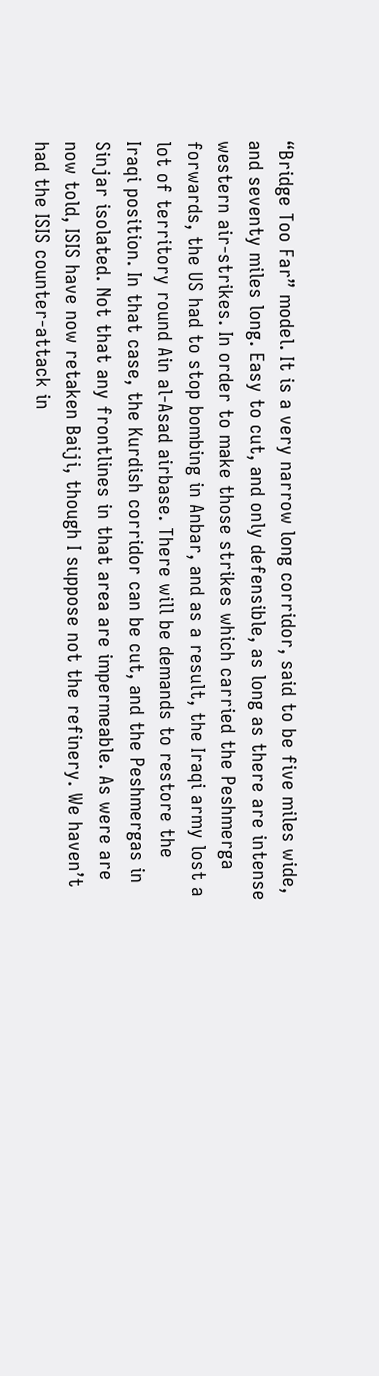“Bridge Too Far” model. It is a very narrow long corridor, said to be five miles wide, and seventy miles long. Easy to cut, and only defensible, as long as there are intense western air-strikes. In order to make those strikes which carried the Peshmerga forwards, the US had to stop bombing in Anbar, and as a result, the Iraqi army lost a lot of territory round Ain al-Asad airbase. There will be demands to restore the Iraqi position. In that case, the Kurdish corridor can be cut, and the Peshmergas in Sinjar isolated. Not that any frontlines in that area are impermeable. As were are now told, ISIS have now retaken Baiji, though I suppose not the refinery. We haven’t had the ISIS counter-attack in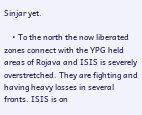Sinjar yet.

    • To the north the now liberated zones connect with the YPG held areas of Rojava and ISIS is severely overstretched. They are fighting and having heavy losses in several fronts. ISIS is on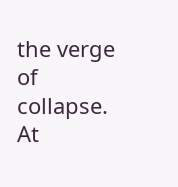the verge of collapse. At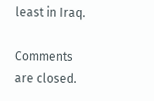least in Iraq.

Comments are closed.